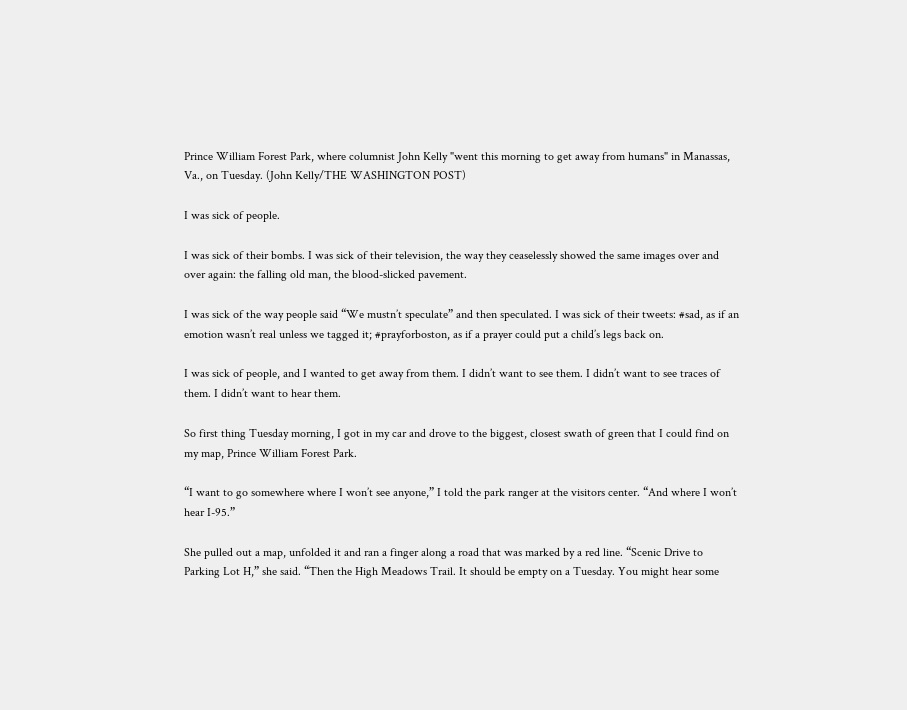Prince William Forest Park, where columnist John Kelly "went this morning to get away from humans" in Manassas, Va., on Tuesday. (John Kelly/THE WASHINGTON POST)

I was sick of people.

I was sick of their bombs. I was sick of their television, the way they ceaselessly showed the same images over and over again: the falling old man, the blood-slicked pavement.

I was sick of the way people said “We mustn’t speculate” and then speculated. I was sick of their tweets: #sad, as if an emotion wasn’t real unless we tagged it; #prayforboston, as if a prayer could put a child’s legs back on.

I was sick of people, and I wanted to get away from them. I didn’t want to see them. I didn’t want to see traces of them. I didn’t want to hear them.

So first thing Tuesday morning, I got in my car and drove to the biggest, closest swath of green that I could find on my map, Prince William Forest Park.

“I want to go somewhere where I won’t see anyone,” I told the park ranger at the visitors center. “And where I won’t hear I-95.”

She pulled out a map, unfolded it and ran a finger along a road that was marked by a red line. “Scenic Drive to Parking Lot H,” she said. “Then the High Meadows Trail. It should be empty on a Tuesday. You might hear some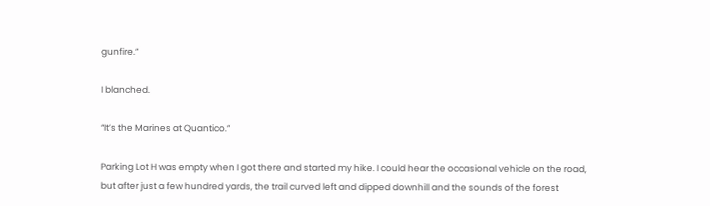gunfire.”

I blanched.

“It’s the Marines at Quantico.”

Parking Lot H was empty when I got there and started my hike. I could hear the occasional vehicle on the road, but after just a few hundred yards, the trail curved left and dipped downhill and the sounds of the forest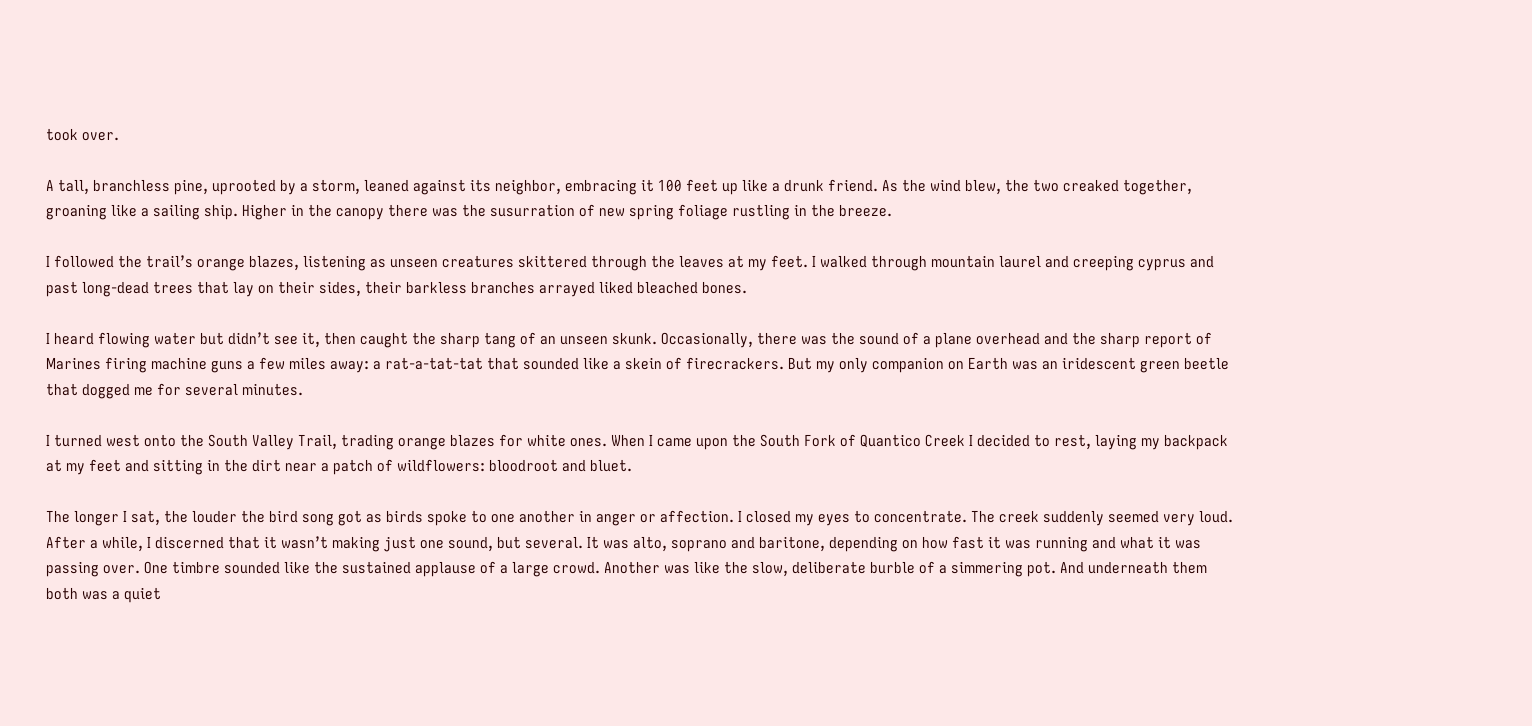took over.

A tall, branchless pine, uprooted by a storm, leaned against its neighbor, embracing it 100 feet up like a drunk friend. As the wind blew, the two creaked together, groaning like a sailing ship. Higher in the canopy there was the susurration of new spring foliage rustling in the breeze.

I followed the trail’s orange blazes, listening as unseen creatures skittered through the leaves at my feet. I walked through mountain laurel and creeping cyprus and past long-dead trees that lay on their sides, their barkless branches arrayed liked bleached bones.

I heard flowing water but didn’t see it, then caught the sharp tang of an unseen skunk. Occasionally, there was the sound of a plane overhead and the sharp report of Marines firing machine guns a few miles away: a rat-a-tat-tat that sounded like a skein of firecrackers. But my only companion on Earth was an iridescent green beetle that dogged me for several minutes.

I turned west onto the South Valley Trail, trading orange blazes for white ones. When I came upon the South Fork of Quantico Creek I decided to rest, laying my backpack at my feet and sitting in the dirt near a patch of wildflowers: bloodroot and bluet.

The longer I sat, the louder the bird song got as birds spoke to one another in anger or affection. I closed my eyes to concentrate. The creek suddenly seemed very loud. After a while, I discerned that it wasn’t making just one sound, but several. It was alto, soprano and baritone, depending on how fast it was running and what it was passing over. One timbre sounded like the sustained applause of a large crowd. Another was like the slow, deliberate burble of a simmering pot. And underneath them both was a quiet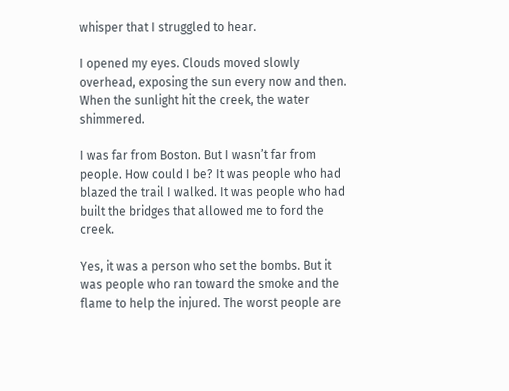whisper that I struggled to hear.

I opened my eyes. Clouds moved slowly overhead, exposing the sun every now and then. When the sunlight hit the creek, the water shimmered.

I was far from Boston. But I wasn’t far from people. How could I be? It was people who had blazed the trail I walked. It was people who had built the bridges that allowed me to ford the creek.

Yes, it was a person who set the bombs. But it was people who ran toward the smoke and the flame to help the injured. The worst people are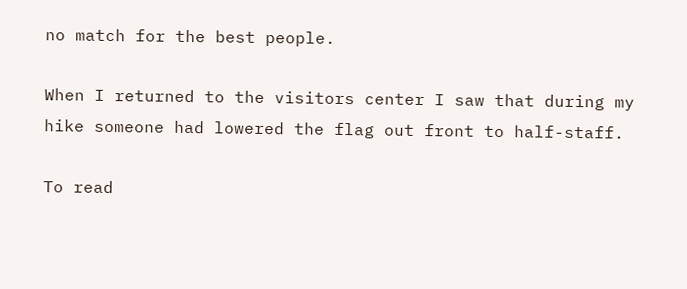no match for the best people.

When I returned to the visitors center I saw that during my hike someone had lowered the flag out front to half-staff.

To read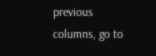previous columns, go to